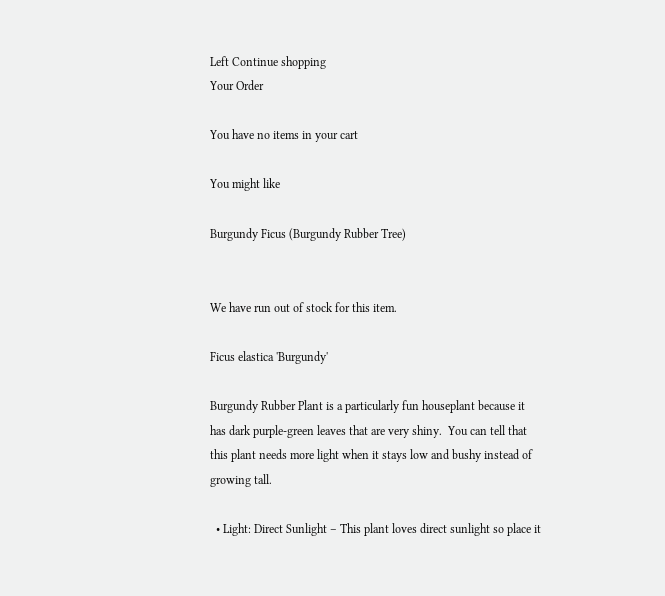Left Continue shopping
Your Order

You have no items in your cart

You might like

Burgundy Ficus (Burgundy Rubber Tree)


We have run out of stock for this item.

Ficus elastica 'Burgundy'

Burgundy Rubber Plant is a particularly fun houseplant because it has dark purple-green leaves that are very shiny.  You can tell that this plant needs more light when it stays low and bushy instead of growing tall.

  • Light: Direct Sunlight – This plant loves direct sunlight so place it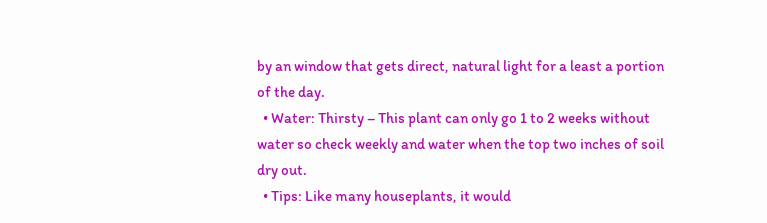by an window that gets direct, natural light for a least a portion of the day.
  • Water: Thirsty – This plant can only go 1 to 2 weeks without water so check weekly and water when the top two inches of soil dry out.
  • Tips: Like many houseplants, it would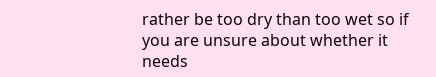rather be too dry than too wet so if you are unsure about whether it needs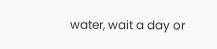water, wait a day or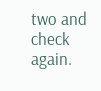two and check again.